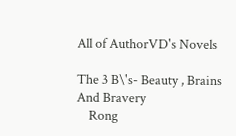All of AuthorVD's Novels

The 3 B\'s- Beauty , Brains And Bravery
    Rong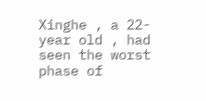Xinghe , a 22-year old , had seen the worst phase of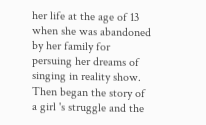her life at the age of 13 when she was abandoned by her family for persuing her dreams of singing in reality show. Then began the story of a girl 's struggle and the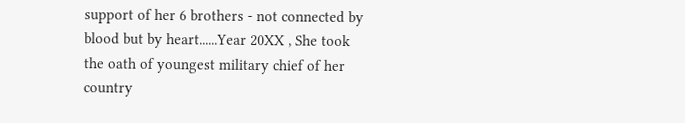support of her 6 brothers - not connected by blood but by heart......Year 20XX , She took the oath of youngest military chief of her country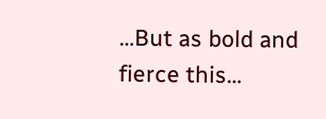...But as bold and fierce this...